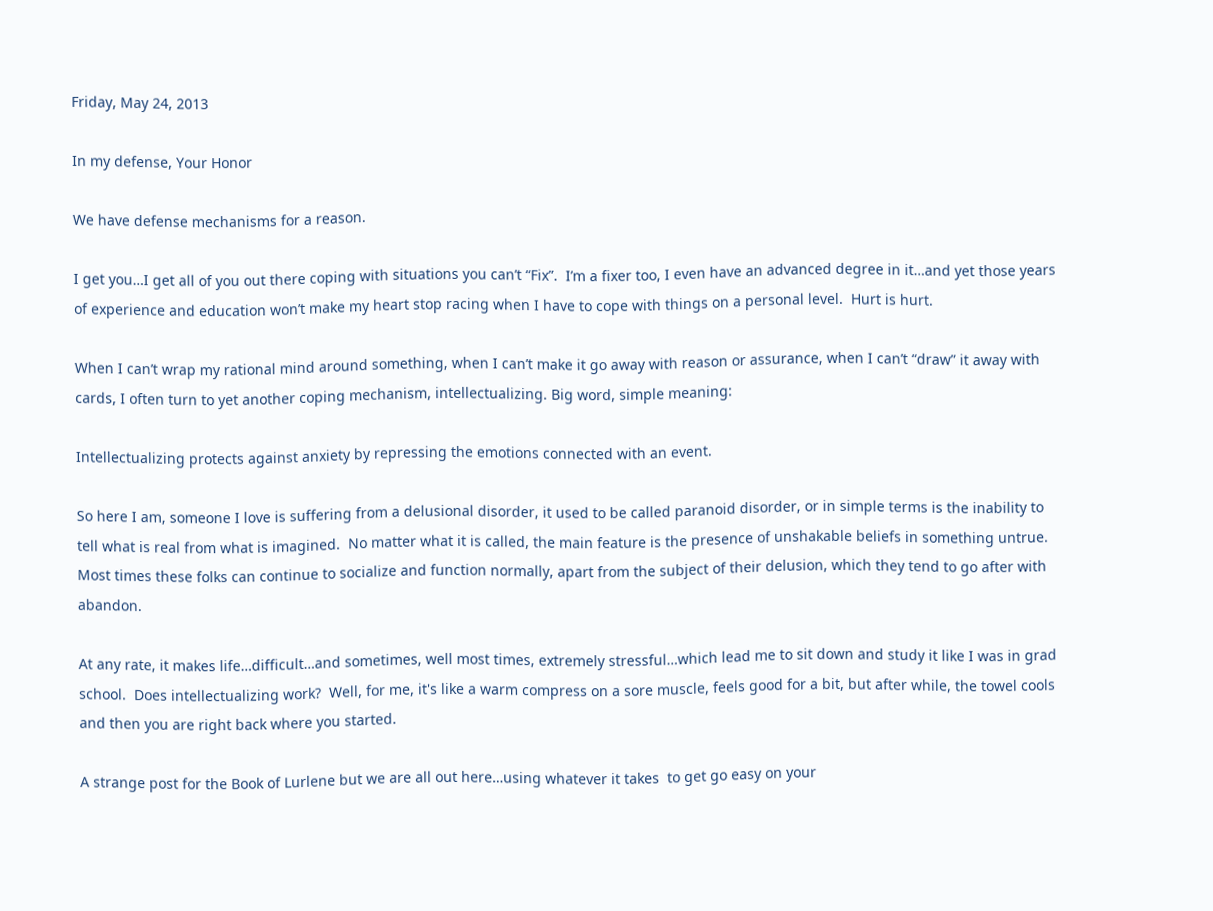Friday, May 24, 2013

In my defense, Your Honor

We have defense mechanisms for a reason.

I get you…I get all of you out there coping with situations you can’t “Fix”.  I’m a fixer too, I even have an advanced degree in it…and yet those years of experience and education won’t make my heart stop racing when I have to cope with things on a personal level.  Hurt is hurt.

When I can’t wrap my rational mind around something, when I can’t make it go away with reason or assurance, when I can’t “draw” it away with cards, I often turn to yet another coping mechanism, intellectualizing. Big word, simple meaning:

Intellectualizing protects against anxiety by repressing the emotions connected with an event.

So here I am, someone I love is suffering from a delusional disorder, it used to be called paranoid disorder, or in simple terms is the inability to tell what is real from what is imagined.  No matter what it is called, the main feature is the presence of unshakable beliefs in something untrue.  Most times these folks can continue to socialize and function normally, apart from the subject of their delusion, which they tend to go after with abandon.

At any rate, it makes life…difficult…and sometimes, well most times, extremely stressful…which lead me to sit down and study it like I was in grad school.  Does intellectualizing work?  Well, for me, it's like a warm compress on a sore muscle, feels good for a bit, but after while, the towel cools and then you are right back where you started.

A strange post for the Book of Lurlene but we are all out here…using whatever it takes  to get go easy on your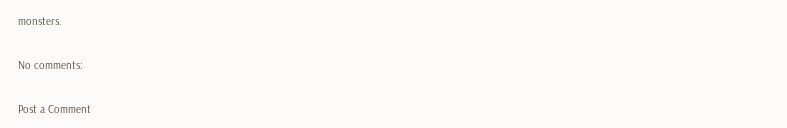monsters.

No comments:

Post a Comment